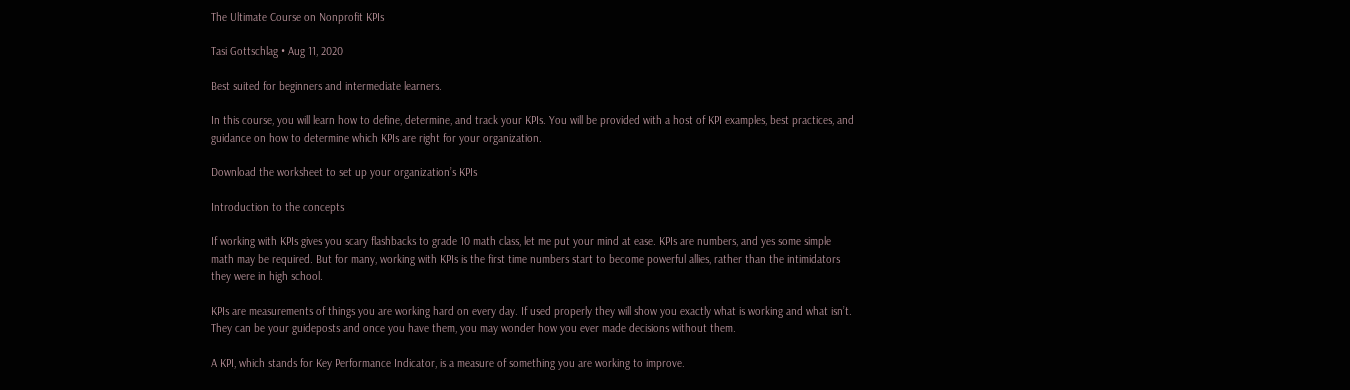The Ultimate Course on Nonprofit KPIs

Tasi Gottschlag • Aug 11, 2020

Best suited for beginners and intermediate learners.

In this course, you will learn how to define, determine, and track your KPIs. You will be provided with a host of KPI examples, best practices, and guidance on how to determine which KPIs are right for your organization.

Download the worksheet to set up your organization’s KPIs

Introduction to the concepts

If working with KPIs gives you scary flashbacks to grade 10 math class, let me put your mind at ease. KPIs are numbers, and yes some simple math may be required. But for many, working with KPIs is the first time numbers start to become powerful allies, rather than the intimidators they were in high school.

KPIs are measurements of things you are working hard on every day. If used properly they will show you exactly what is working and what isn’t. They can be your guideposts and once you have them, you may wonder how you ever made decisions without them.

A KPI, which stands for Key Performance Indicator, is a measure of something you are working to improve.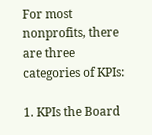For most nonprofits, there are three categories of KPIs:

1. KPIs the Board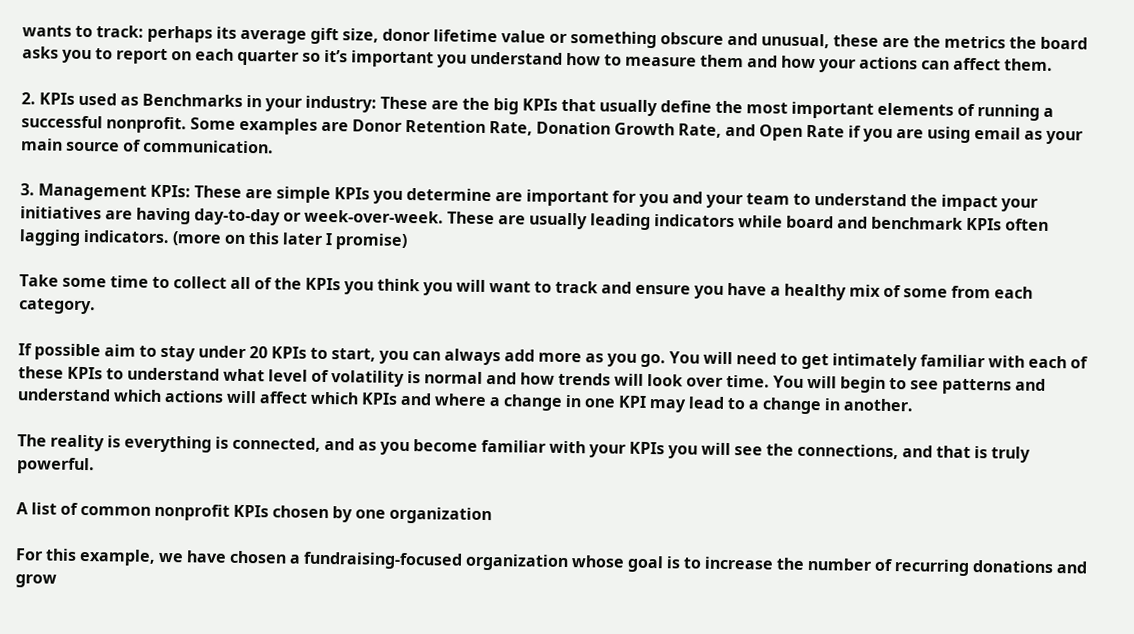wants to track: perhaps its average gift size, donor lifetime value or something obscure and unusual, these are the metrics the board asks you to report on each quarter so it’s important you understand how to measure them and how your actions can affect them.

2. KPIs used as Benchmarks in your industry: These are the big KPIs that usually define the most important elements of running a successful nonprofit. Some examples are Donor Retention Rate, Donation Growth Rate, and Open Rate if you are using email as your main source of communication.

3. Management KPIs: These are simple KPIs you determine are important for you and your team to understand the impact your initiatives are having day-to-day or week-over-week. These are usually leading indicators while board and benchmark KPIs often lagging indicators. (more on this later I promise)

Take some time to collect all of the KPIs you think you will want to track and ensure you have a healthy mix of some from each category.

If possible aim to stay under 20 KPIs to start, you can always add more as you go. You will need to get intimately familiar with each of these KPIs to understand what level of volatility is normal and how trends will look over time. You will begin to see patterns and understand which actions will affect which KPIs and where a change in one KPI may lead to a change in another.

The reality is everything is connected, and as you become familiar with your KPIs you will see the connections, and that is truly powerful.

A list of common nonprofit KPIs chosen by one organization

For this example, we have chosen a fundraising-focused organization whose goal is to increase the number of recurring donations and grow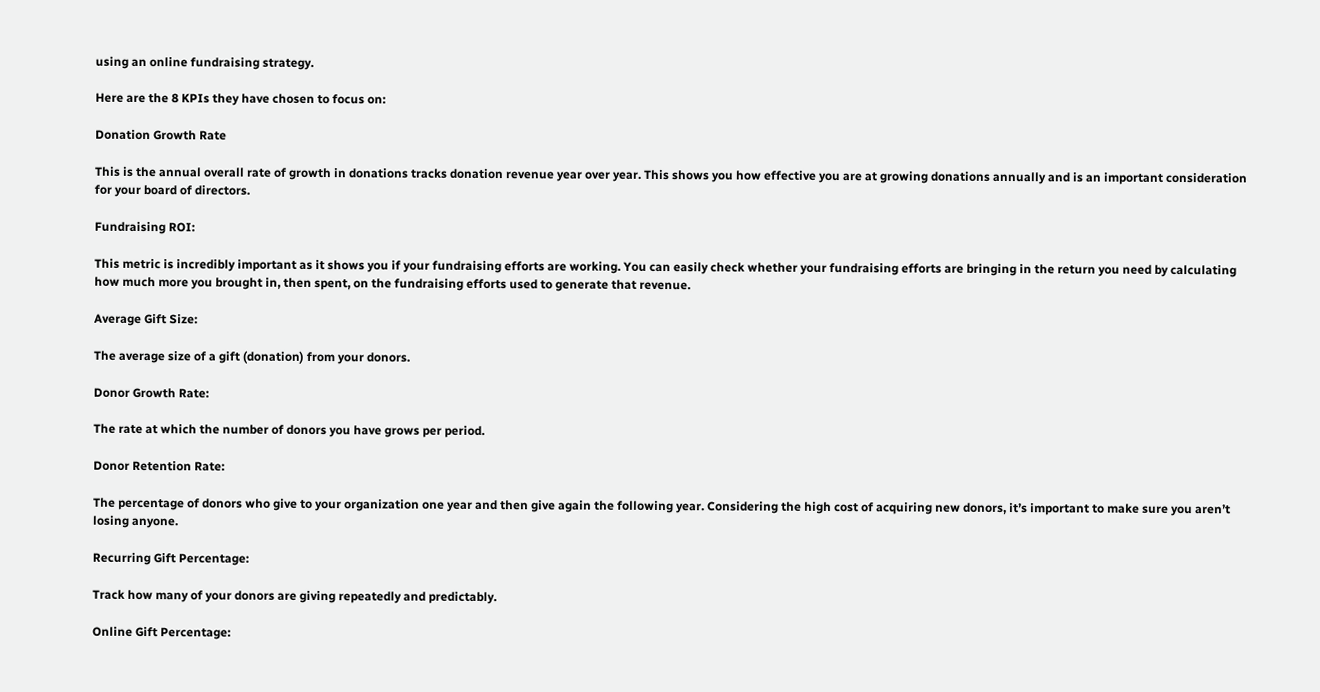using an online fundraising strategy.

Here are the 8 KPIs they have chosen to focus on:

Donation Growth Rate

This is the annual overall rate of growth in donations tracks donation revenue year over year. This shows you how effective you are at growing donations annually and is an important consideration for your board of directors.

Fundraising ROI:

This metric is incredibly important as it shows you if your fundraising efforts are working. You can easily check whether your fundraising efforts are bringing in the return you need by calculating how much more you brought in, then spent, on the fundraising efforts used to generate that revenue.

Average Gift Size:

The average size of a gift (donation) from your donors.

Donor Growth Rate:

The rate at which the number of donors you have grows per period.

Donor Retention Rate:

The percentage of donors who give to your organization one year and then give again the following year. Considering the high cost of acquiring new donors, it’s important to make sure you aren’t losing anyone.

Recurring Gift Percentage:

Track how many of your donors are giving repeatedly and predictably.

Online Gift Percentage: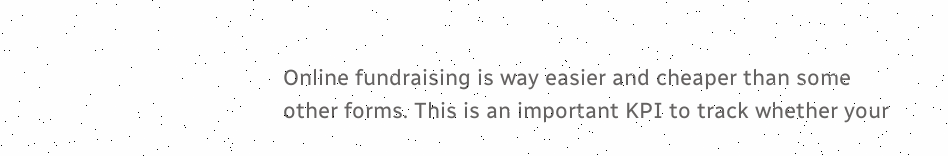Online fundraising is way easier and cheaper than some other forms. This is an important KPI to track whether your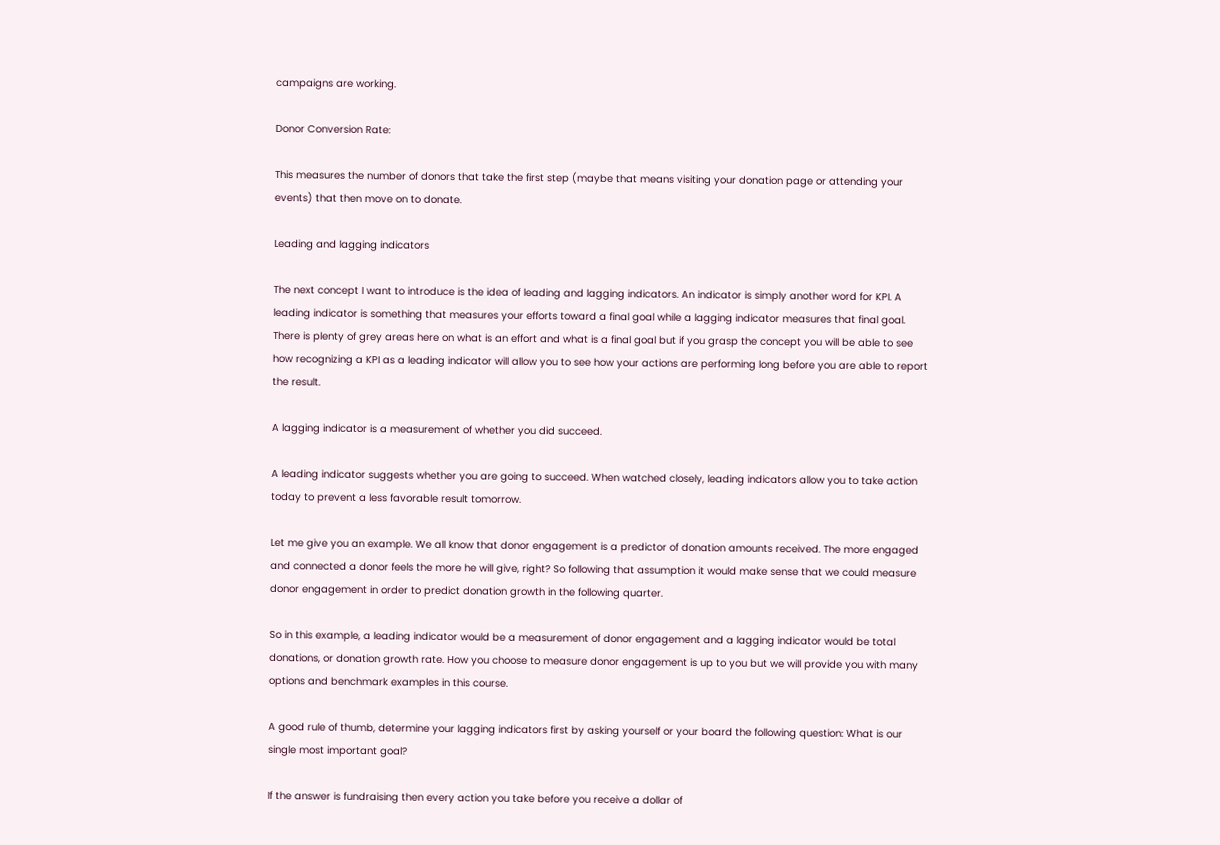campaigns are working.

Donor Conversion Rate:

This measures the number of donors that take the first step (maybe that means visiting your donation page or attending your events) that then move on to donate.

Leading and lagging indicators

The next concept I want to introduce is the idea of leading and lagging indicators. An indicator is simply another word for KPI. A leading indicator is something that measures your efforts toward a final goal while a lagging indicator measures that final goal.  There is plenty of grey areas here on what is an effort and what is a final goal but if you grasp the concept you will be able to see how recognizing a KPI as a leading indicator will allow you to see how your actions are performing long before you are able to report the result.

A lagging indicator is a measurement of whether you did succeed.

A leading indicator suggests whether you are going to succeed. When watched closely, leading indicators allow you to take action today to prevent a less favorable result tomorrow.

Let me give you an example. We all know that donor engagement is a predictor of donation amounts received. The more engaged and connected a donor feels the more he will give, right? So following that assumption it would make sense that we could measure donor engagement in order to predict donation growth in the following quarter.

So in this example, a leading indicator would be a measurement of donor engagement and a lagging indicator would be total donations, or donation growth rate. How you choose to measure donor engagement is up to you but we will provide you with many options and benchmark examples in this course.

A good rule of thumb, determine your lagging indicators first by asking yourself or your board the following question: What is our single most important goal?

If the answer is fundraising then every action you take before you receive a dollar of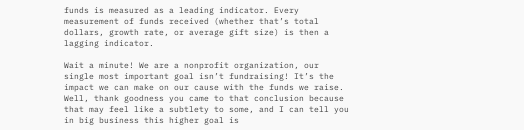funds is measured as a leading indicator. Every measurement of funds received (whether that’s total dollars, growth rate, or average gift size) is then a lagging indicator.

Wait a minute! We are a nonprofit organization, our single most important goal isn’t fundraising! It’s the impact we can make on our cause with the funds we raise. Well, thank goodness you came to that conclusion because that may feel like a subtlety to some, and I can tell you in big business this higher goal is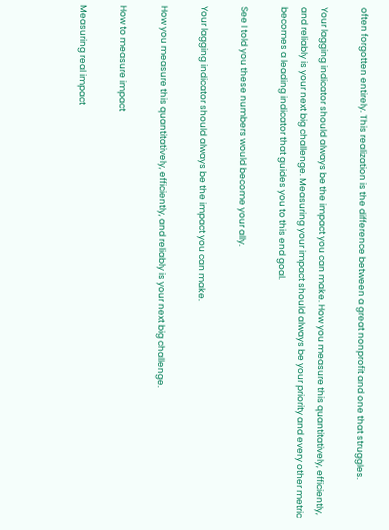often forgotten entirely. This realization is the difference between a great nonprofit and one that struggles.

Your lagging indicator should always be the impact you can make. How you measure this quantitatively, efficiently, and reliably is your next big challenge. Measuring your impact should always be your priority and every other metric becomes a leading indicator that guides you to this end goal.

See I told you these numbers would become your ally.

Your lagging indicator should always be the impact you can make.

How you measure this quantitatively, efficiently, and reliably is your next big challenge.

How to measure impact

Measuring real impact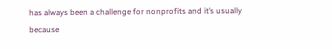has always been a challenge for nonprofits and it’s usually because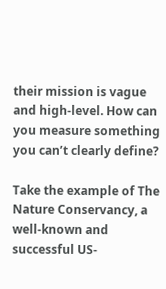their mission is vague and high-level. How can you measure something you can’t clearly define?

Take the example of The Nature Conservancy, a well-known and successful US-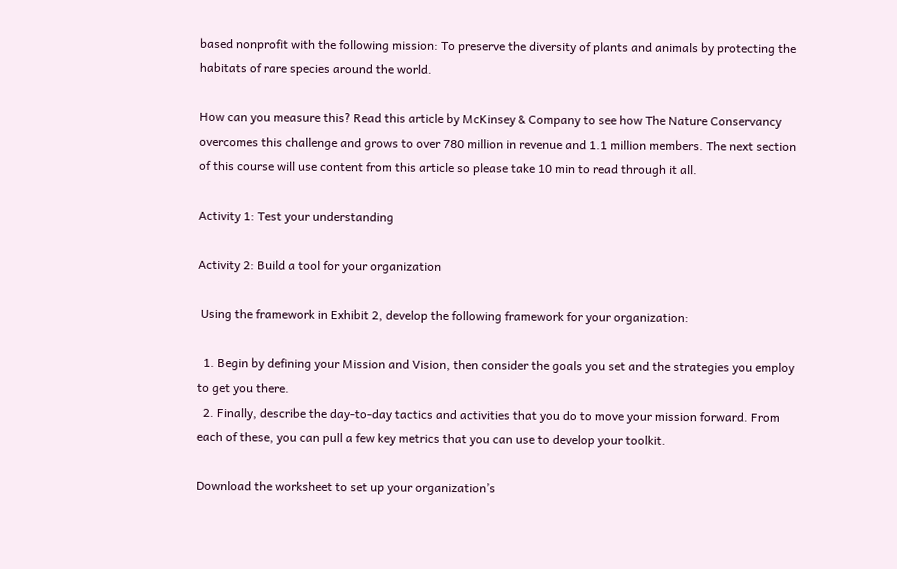based nonprofit with the following mission: To preserve the diversity of plants and animals by protecting the habitats of rare species around the world.

How can you measure this? Read this article by McKinsey & Company to see how The Nature Conservancy overcomes this challenge and grows to over 780 million in revenue and 1.1 million members. The next section of this course will use content from this article so please take 10 min to read through it all.

Activity 1: Test your understanding

Activity 2: Build a tool for your organization

 Using the framework in Exhibit 2, develop the following framework for your organization:

  1. Begin by defining your Mission and Vision, then consider the goals you set and the strategies you employ to get you there.
  2. Finally, describe the day-to-day tactics and activities that you do to move your mission forward. From each of these, you can pull a few key metrics that you can use to develop your toolkit.

Download the worksheet to set up your organization’s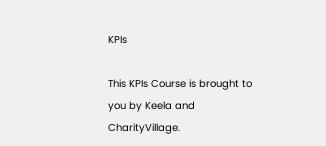KPIs

This KPIs Course is brought to you by Keela and CharityVillage.